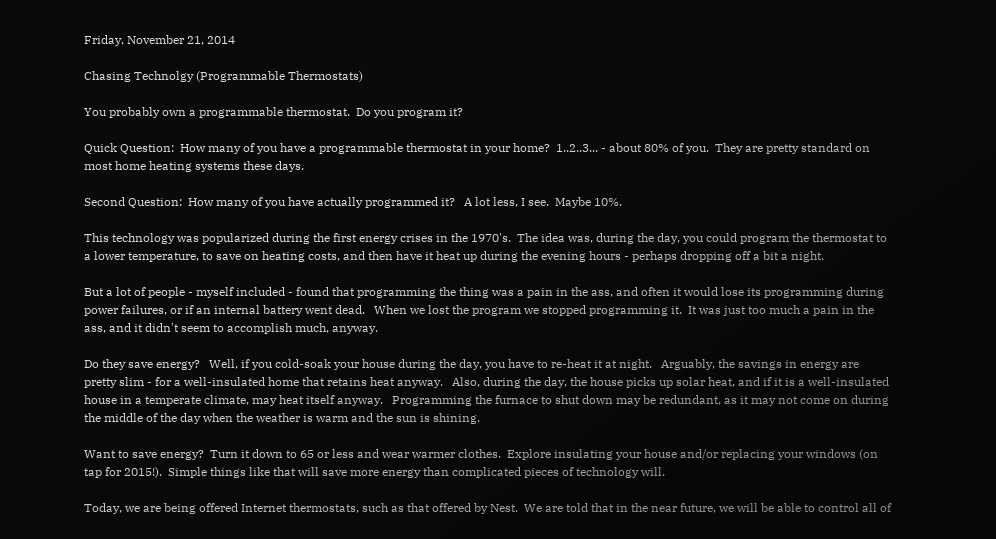Friday, November 21, 2014

Chasing Technolgy (Programmable Thermostats)

You probably own a programmable thermostat.  Do you program it?

Quick Question:  How many of you have a programmable thermostat in your home?  1..2..3... - about 80% of you.  They are pretty standard on most home heating systems these days.

Second Question:  How many of you have actually programmed it?   A lot less, I see.  Maybe 10%.

This technology was popularized during the first energy crises in the 1970's.  The idea was, during the day, you could program the thermostat to a lower temperature, to save on heating costs, and then have it heat up during the evening hours - perhaps dropping off a bit a night.

But a lot of people - myself included - found that programming the thing was a pain in the ass, and often it would lose its programming during power failures, or if an internal battery went dead.   When we lost the program we stopped programming it.  It was just too much a pain in the ass, and it didn't seem to accomplish much, anyway.

Do they save energy?   Well, if you cold-soak your house during the day, you have to re-heat it at night.   Arguably, the savings in energy are pretty slim - for a well-insulated home that retains heat anyway.   Also, during the day, the house picks up solar heat, and if it is a well-insulated house in a temperate climate, may heat itself anyway.   Programming the furnace to shut down may be redundant, as it may not come on during the middle of the day when the weather is warm and the sun is shining.

Want to save energy?  Turn it down to 65 or less and wear warmer clothes.  Explore insulating your house and/or replacing your windows (on tap for 2015!).  Simple things like that will save more energy than complicated pieces of technology will.

Today, we are being offered Internet thermostats, such as that offered by Nest.  We are told that in the near future, we will be able to control all of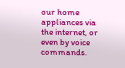our home appliances via the internet, or even by voice commands.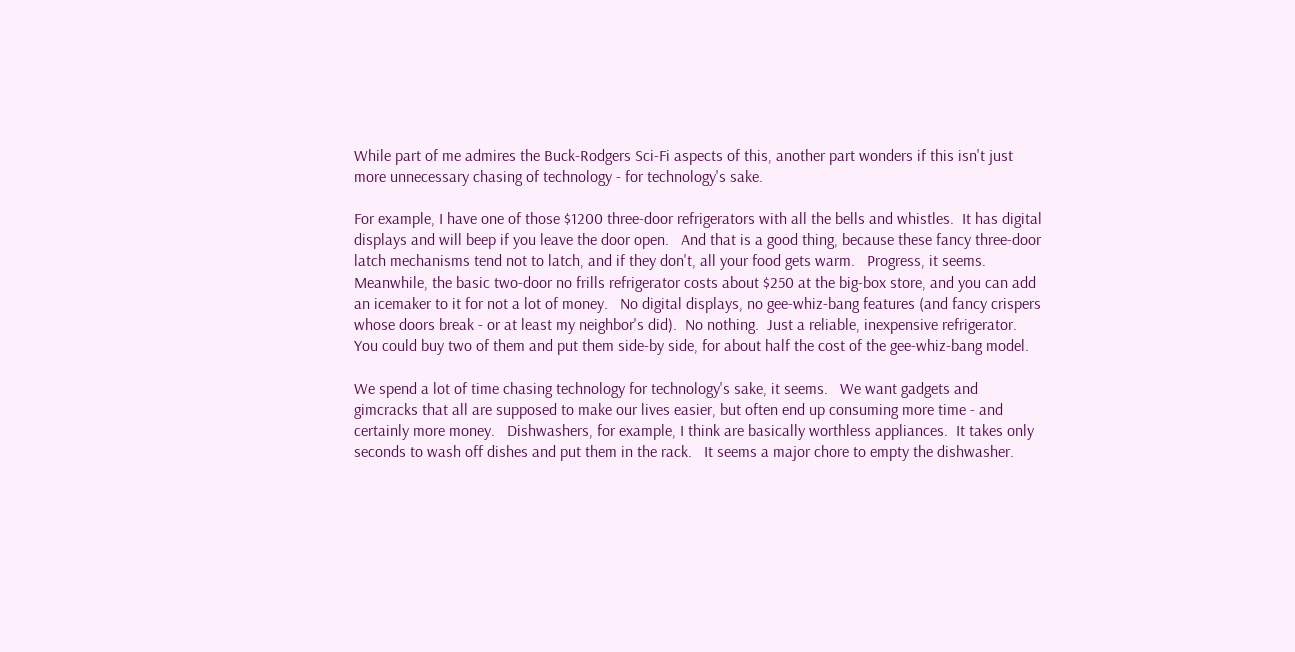While part of me admires the Buck-Rodgers Sci-Fi aspects of this, another part wonders if this isn't just more unnecessary chasing of technology - for technology's sake.

For example, I have one of those $1200 three-door refrigerators with all the bells and whistles.  It has digital displays and will beep if you leave the door open.   And that is a good thing, because these fancy three-door latch mechanisms tend not to latch, and if they don't, all your food gets warm.   Progress, it seems.   Meanwhile, the basic two-door no frills refrigerator costs about $250 at the big-box store, and you can add an icemaker to it for not a lot of money.   No digital displays, no gee-whiz-bang features (and fancy crispers whose doors break - or at least my neighbor's did).  No nothing.  Just a reliable, inexpensive refrigerator.    You could buy two of them and put them side-by side, for about half the cost of the gee-whiz-bang model.

We spend a lot of time chasing technology for technology's sake, it seems.   We want gadgets and gimcracks that all are supposed to make our lives easier, but often end up consuming more time - and certainly more money.   Dishwashers, for example, I think are basically worthless appliances.  It takes only seconds to wash off dishes and put them in the rack.   It seems a major chore to empty the dishwasher.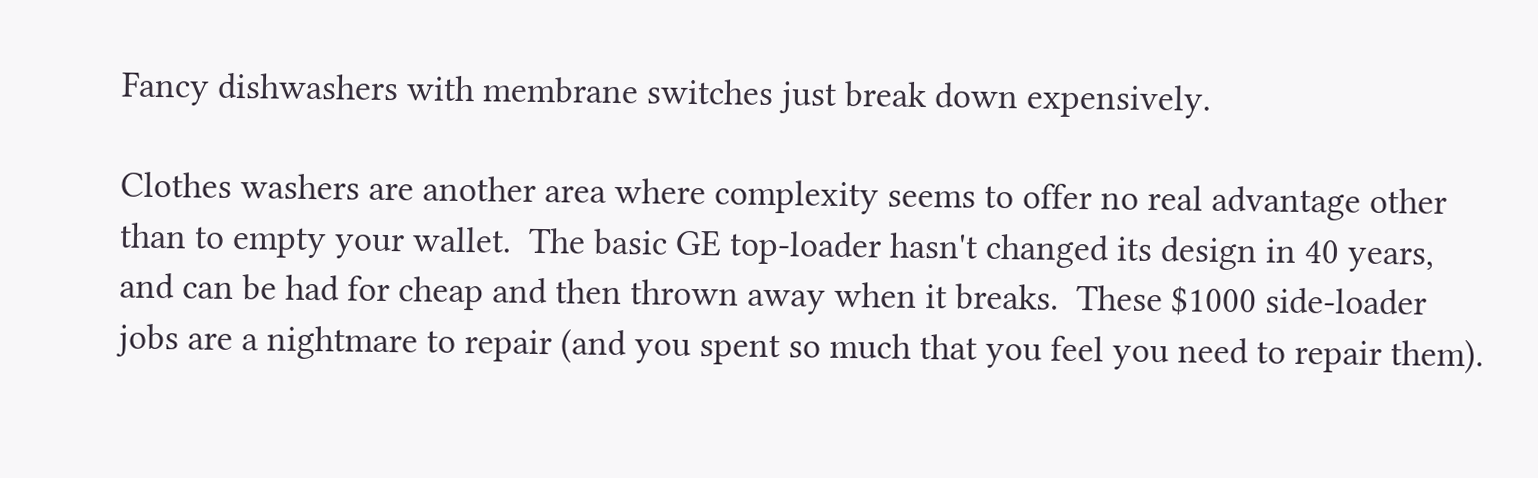Fancy dishwashers with membrane switches just break down expensively.

Clothes washers are another area where complexity seems to offer no real advantage other than to empty your wallet.  The basic GE top-loader hasn't changed its design in 40 years, and can be had for cheap and then thrown away when it breaks.  These $1000 side-loader jobs are a nightmare to repair (and you spent so much that you feel you need to repair them).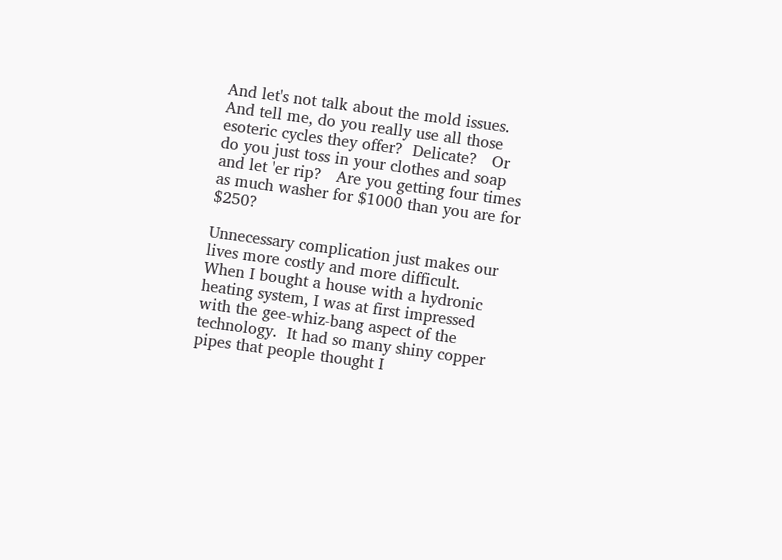And let's not talk about the mold issues. And tell me, do you really use all those esoteric cycles they offer?  Delicate?   Or do you just toss in your clothes and soap and let 'er rip?   Are you getting four times as much washer for $1000 than you are for $250?

Unnecessary complication just makes our lives more costly and more difficult.   When I bought a house with a hydronic heating system, I was at first impressed with the gee-whiz-bang aspect of the technology.  It had so many shiny copper pipes that people thought I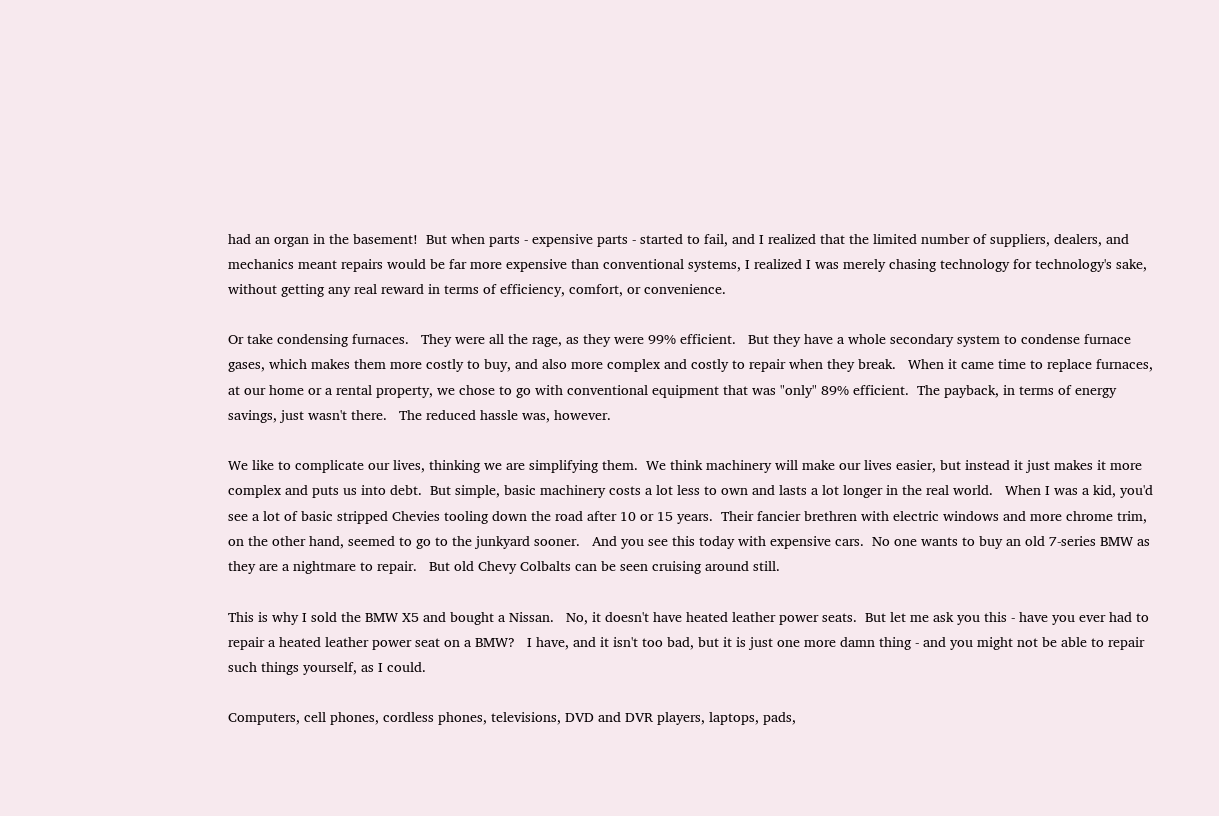had an organ in the basement!  But when parts - expensive parts - started to fail, and I realized that the limited number of suppliers, dealers, and mechanics meant repairs would be far more expensive than conventional systems, I realized I was merely chasing technology for technology's sake, without getting any real reward in terms of efficiency, comfort, or convenience.

Or take condensing furnaces.   They were all the rage, as they were 99% efficient.   But they have a whole secondary system to condense furnace gases, which makes them more costly to buy, and also more complex and costly to repair when they break.   When it came time to replace furnaces, at our home or a rental property, we chose to go with conventional equipment that was "only" 89% efficient.  The payback, in terms of energy savings, just wasn't there.   The reduced hassle was, however.

We like to complicate our lives, thinking we are simplifying them.  We think machinery will make our lives easier, but instead it just makes it more complex and puts us into debt.  But simple, basic machinery costs a lot less to own and lasts a lot longer in the real world.   When I was a kid, you'd see a lot of basic stripped Chevies tooling down the road after 10 or 15 years.  Their fancier brethren with electric windows and more chrome trim, on the other hand, seemed to go to the junkyard sooner.   And you see this today with expensive cars.  No one wants to buy an old 7-series BMW as they are a nightmare to repair.   But old Chevy Colbalts can be seen cruising around still.

This is why I sold the BMW X5 and bought a Nissan.   No, it doesn't have heated leather power seats.  But let me ask you this - have you ever had to repair a heated leather power seat on a BMW?   I have, and it isn't too bad, but it is just one more damn thing - and you might not be able to repair such things yourself, as I could.

Computers, cell phones, cordless phones, televisions, DVD and DVR players, laptops, pads,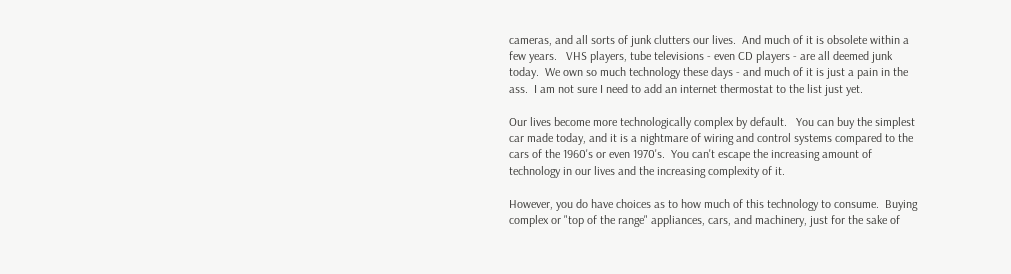cameras, and all sorts of junk clutters our lives.  And much of it is obsolete within a few years.   VHS players, tube televisions - even CD players - are all deemed junk today.  We own so much technology these days - and much of it is just a pain in the ass.  I am not sure I need to add an internet thermostat to the list just yet.

Our lives become more technologically complex by default.   You can buy the simplest car made today, and it is a nightmare of wiring and control systems compared to the cars of the 1960's or even 1970's.  You can't escape the increasing amount of technology in our lives and the increasing complexity of it.

However, you do have choices as to how much of this technology to consume.  Buying complex or "top of the range" appliances, cars, and machinery, just for the sake of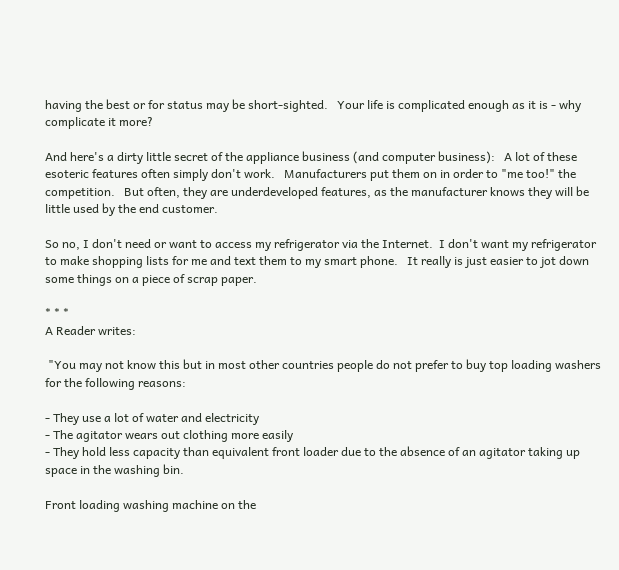having the best or for status may be short-sighted.   Your life is complicated enough as it is - why complicate it more?

And here's a dirty little secret of the appliance business (and computer business):   A lot of these esoteric features often simply don't work.   Manufacturers put them on in order to "me too!" the competition.   But often, they are underdeveloped features, as the manufacturer knows they will be little used by the end customer.

So no, I don't need or want to access my refrigerator via the Internet.  I don't want my refrigerator to make shopping lists for me and text them to my smart phone.   It really is just easier to jot down some things on a piece of scrap paper.

* * *
A Reader writes:

 "You may not know this but in most other countries people do not prefer to buy top loading washers for the following reasons:

- They use a lot of water and electricity
- The agitator wears out clothing more easily
- They hold less capacity than equivalent front loader due to the absence of an agitator taking up space in the washing bin.

Front loading washing machine on the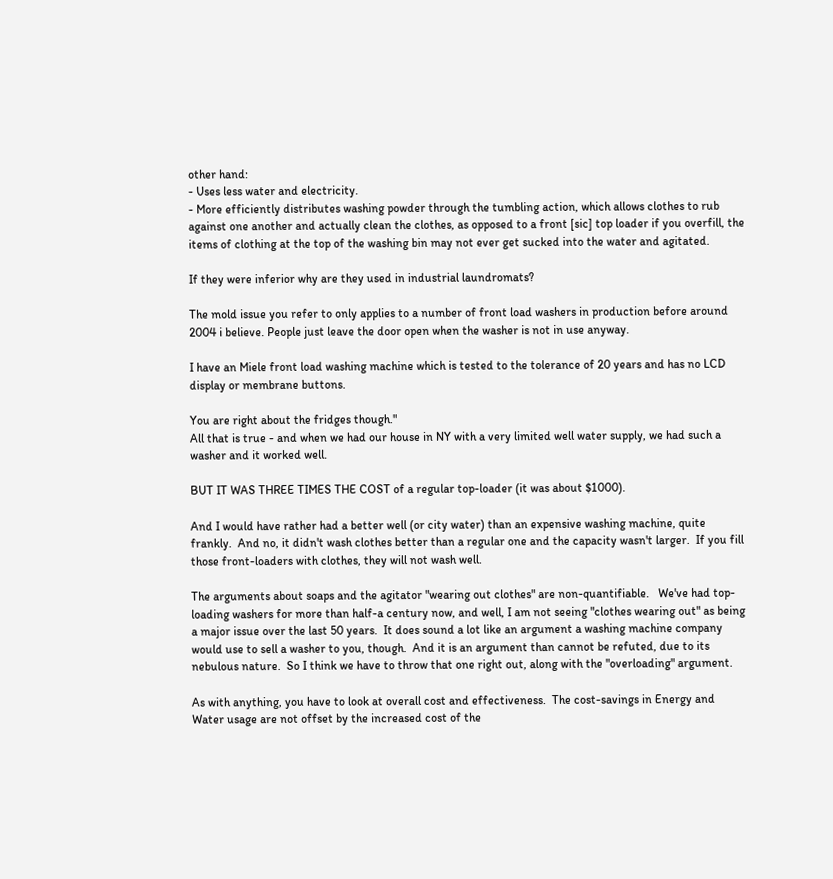other hand:
- Uses less water and electricity.
- More efficiently distributes washing powder through the tumbling action, which allows clothes to rub against one another and actually clean the clothes, as opposed to a front [sic] top loader if you overfill, the items of clothing at the top of the washing bin may not ever get sucked into the water and agitated.

If they were inferior why are they used in industrial laundromats?

The mold issue you refer to only applies to a number of front load washers in production before around 2004 i believe. People just leave the door open when the washer is not in use anyway.

I have an Miele front load washing machine which is tested to the tolerance of 20 years and has no LCD display or membrane buttons.

You are right about the fridges though."
All that is true - and when we had our house in NY with a very limited well water supply, we had such a washer and it worked well.

BUT IT WAS THREE TIMES THE COST of a regular top-loader (it was about $1000).

And I would have rather had a better well (or city water) than an expensive washing machine, quite frankly.  And no, it didn't wash clothes better than a regular one and the capacity wasn't larger.  If you fill those front-loaders with clothes, they will not wash well.

The arguments about soaps and the agitator "wearing out clothes" are non-quantifiable.   We've had top-loading washers for more than half-a century now, and well, I am not seeing "clothes wearing out" as being a major issue over the last 50 years.  It does sound a lot like an argument a washing machine company would use to sell a washer to you, though.  And it is an argument than cannot be refuted, due to its nebulous nature.  So I think we have to throw that one right out, along with the "overloading" argument.

As with anything, you have to look at overall cost and effectiveness.  The cost-savings in Energy and Water usage are not offset by the increased cost of the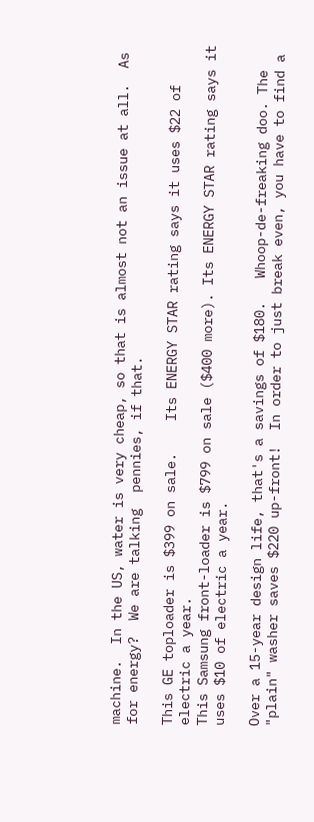machine.  In the US, water is very cheap, so that is almost not an issue at all.  As for energy?  We are talking  pennies, if that.

This GE toploader is $399 on sale.    Its ENERGY STAR rating says it uses $22 of electric a year.
This Samsung front-loader is $799 on sale ($400 more). Its ENERGY STAR rating says it uses $10 of electric a year.

Over a 15-year design life, that's a savings of $180.   Whoop-de-freaking doo. The "plain" washer saves $220 up-front!  In order to just break even, you have to find a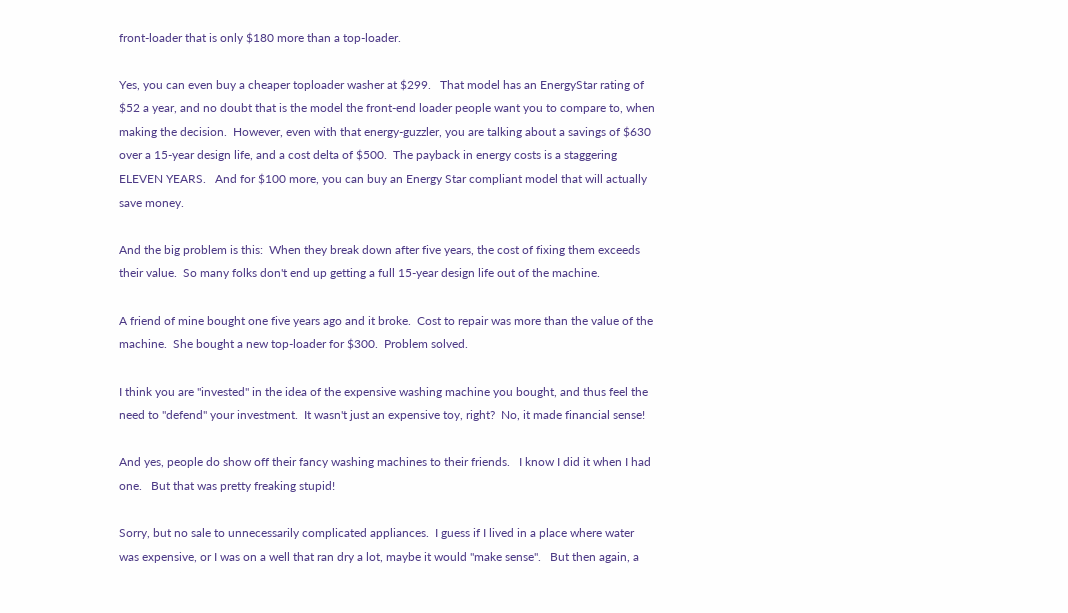front-loader that is only $180 more than a top-loader.

Yes, you can even buy a cheaper toploader washer at $299.   That model has an EnergyStar rating of $52 a year, and no doubt that is the model the front-end loader people want you to compare to, when making the decision.  However, even with that energy-guzzler, you are talking about a savings of $630 over a 15-year design life, and a cost delta of $500.  The payback in energy costs is a staggering ELEVEN YEARS.   And for $100 more, you can buy an Energy Star compliant model that will actually save money.

And the big problem is this:  When they break down after five years, the cost of fixing them exceeds their value.  So many folks don't end up getting a full 15-year design life out of the machine.

A friend of mine bought one five years ago and it broke.  Cost to repair was more than the value of the machine.  She bought a new top-loader for $300.  Problem solved.

I think you are "invested" in the idea of the expensive washing machine you bought, and thus feel the need to "defend" your investment.  It wasn't just an expensive toy, right?  No, it made financial sense!

And yes, people do show off their fancy washing machines to their friends.   I know I did it when I had one.   But that was pretty freaking stupid!

Sorry, but no sale to unnecessarily complicated appliances.  I guess if I lived in a place where water was expensive, or I was on a well that ran dry a lot, maybe it would "make sense".   But then again, a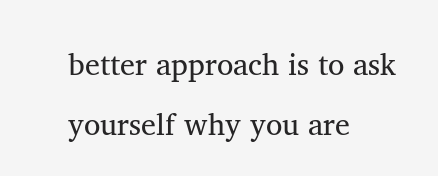better approach is to ask yourself why you are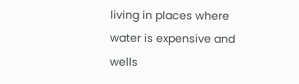living in places where water is expensive and wells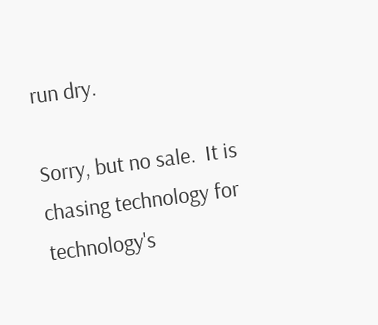run dry.

Sorry, but no sale.  It is chasing technology for technology's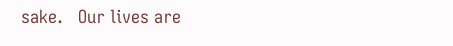sake.   Our lives are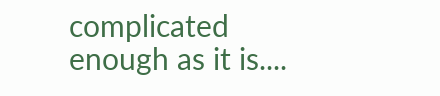complicated enough as it is....